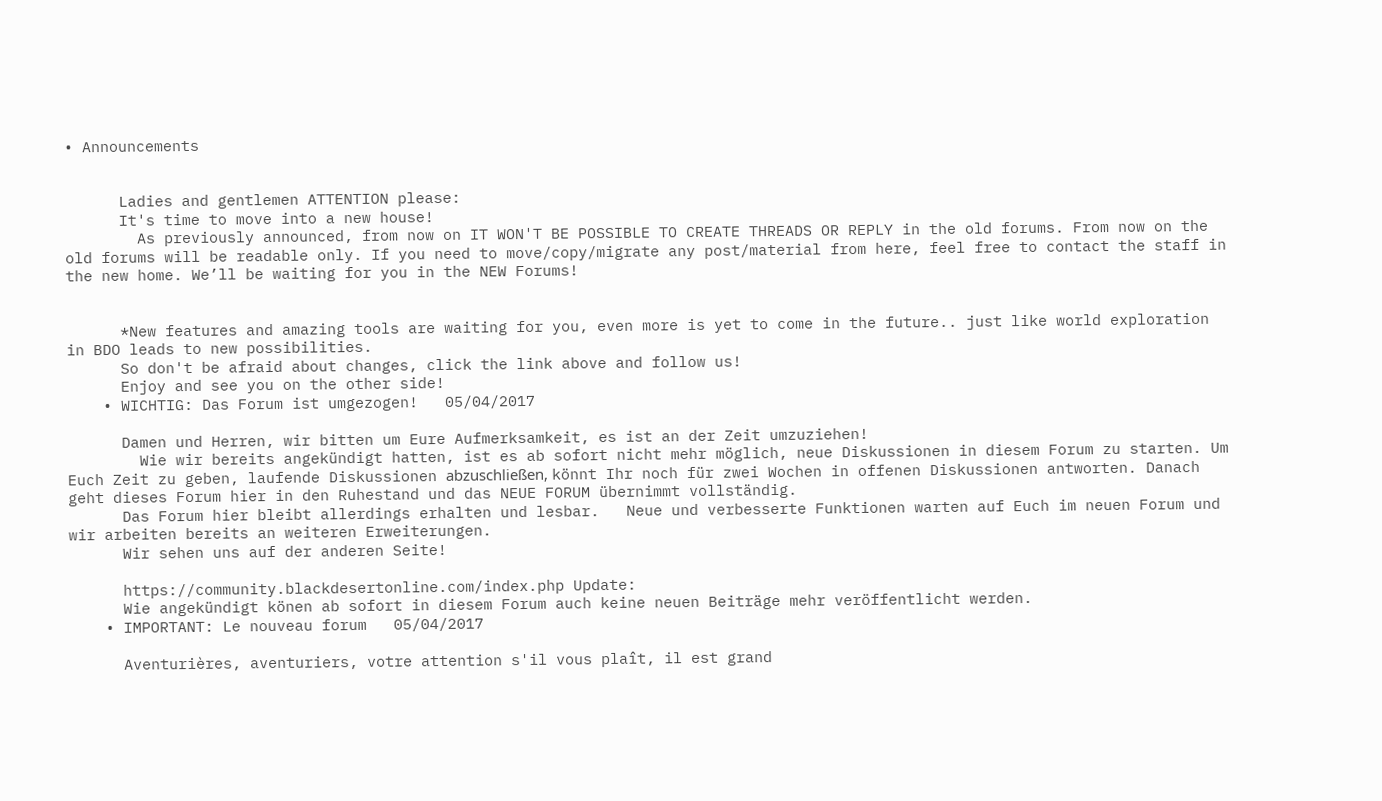• Announcements


      Ladies and gentlemen ATTENTION please:
      It's time to move into a new house!
        As previously announced, from now on IT WON'T BE POSSIBLE TO CREATE THREADS OR REPLY in the old forums. From now on the old forums will be readable only. If you need to move/copy/migrate any post/material from here, feel free to contact the staff in the new home. We’ll be waiting for you in the NEW Forums!


      *New features and amazing tools are waiting for you, even more is yet to come in the future.. just like world exploration in BDO leads to new possibilities.
      So don't be afraid about changes, click the link above and follow us!
      Enjoy and see you on the other side!
    • WICHTIG: Das Forum ist umgezogen!   05/04/2017

      Damen und Herren, wir bitten um Eure Aufmerksamkeit, es ist an der Zeit umzuziehen!
        Wie wir bereits angekündigt hatten, ist es ab sofort nicht mehr möglich, neue Diskussionen in diesem Forum zu starten. Um Euch Zeit zu geben, laufende Diskussionen abzuschließen, könnt Ihr noch für zwei Wochen in offenen Diskussionen antworten. Danach geht dieses Forum hier in den Ruhestand und das NEUE FORUM übernimmt vollständig.
      Das Forum hier bleibt allerdings erhalten und lesbar.   Neue und verbesserte Funktionen warten auf Euch im neuen Forum und wir arbeiten bereits an weiteren Erweiterungen.
      Wir sehen uns auf der anderen Seite!

      https://community.blackdesertonline.com/index.php Update:
      Wie angekündigt könen ab sofort in diesem Forum auch keine neuen Beiträge mehr veröffentlicht werden.
    • IMPORTANT: Le nouveau forum   05/04/2017

      Aventurières, aventuriers, votre attention s'il vous plaît, il est grand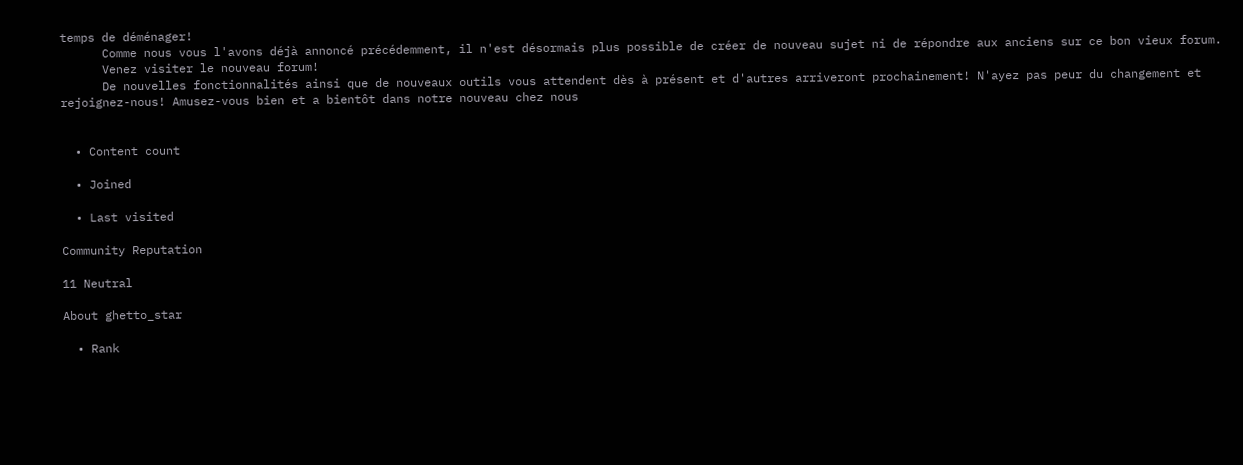temps de déménager!
      Comme nous vous l'avons déjà annoncé précédemment, il n'est désormais plus possible de créer de nouveau sujet ni de répondre aux anciens sur ce bon vieux forum.
      Venez visiter le nouveau forum!
      De nouvelles fonctionnalités ainsi que de nouveaux outils vous attendent dès à présent et d'autres arriveront prochainement! N'ayez pas peur du changement et rejoignez-nous! Amusez-vous bien et a bientôt dans notre nouveau chez nous


  • Content count

  • Joined

  • Last visited

Community Reputation

11 Neutral

About ghetto_star

  • Rank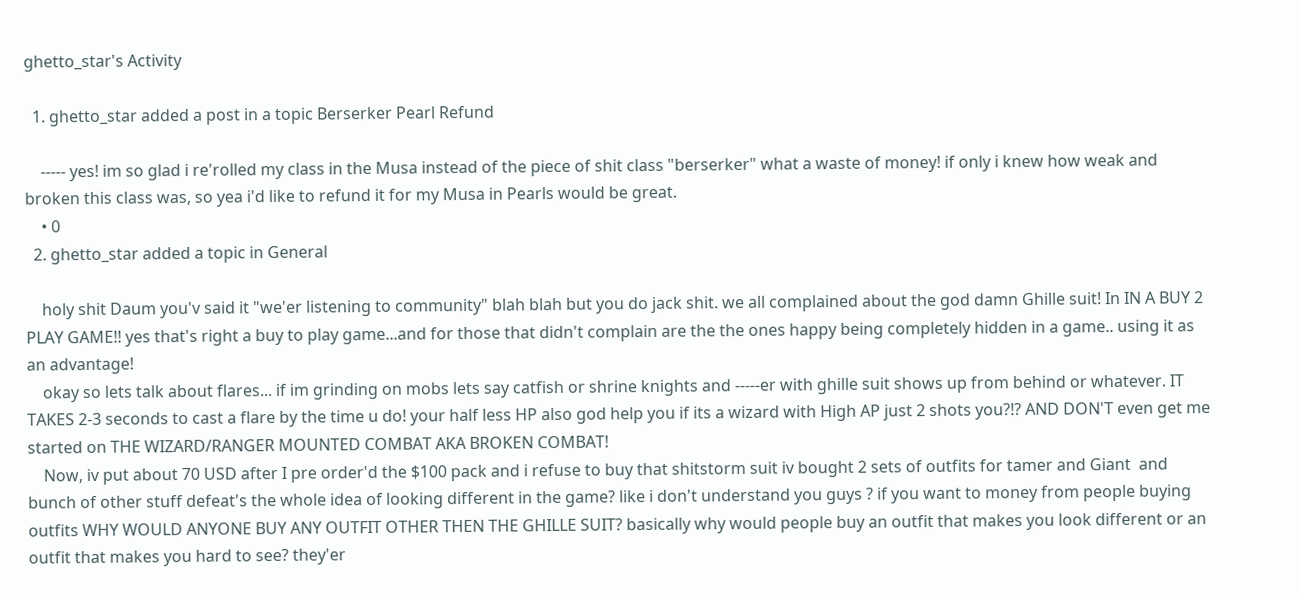ghetto_star's Activity

  1. ghetto_star added a post in a topic Berserker Pearl Refund

    ----- yes! im so glad i re'rolled my class in the Musa instead of the piece of shit class "berserker" what a waste of money! if only i knew how weak and broken this class was, so yea i'd like to refund it for my Musa in Pearls would be great.
    • 0
  2. ghetto_star added a topic in General

    holy shit Daum you'v said it "we'er listening to community" blah blah but you do jack shit. we all complained about the god damn Ghille suit! In IN A BUY 2 PLAY GAME!! yes that's right a buy to play game...and for those that didn't complain are the the ones happy being completely hidden in a game.. using it as an advantage!
    okay so lets talk about flares... if im grinding on mobs lets say catfish or shrine knights and -----er with ghille suit shows up from behind or whatever. IT TAKES 2-3 seconds to cast a flare by the time u do! your half less HP also god help you if its a wizard with High AP just 2 shots you?!? AND DON'T even get me started on THE WIZARD/RANGER MOUNTED COMBAT AKA BROKEN COMBAT!
    Now, iv put about 70 USD after I pre order'd the $100 pack and i refuse to buy that shitstorm suit iv bought 2 sets of outfits for tamer and Giant  and bunch of other stuff defeat's the whole idea of looking different in the game? like i don't understand you guys ? if you want to money from people buying outfits WHY WOULD ANYONE BUY ANY OUTFIT OTHER THEN THE GHILLE SUIT? basically why would people buy an outfit that makes you look different or an outfit that makes you hard to see? they'er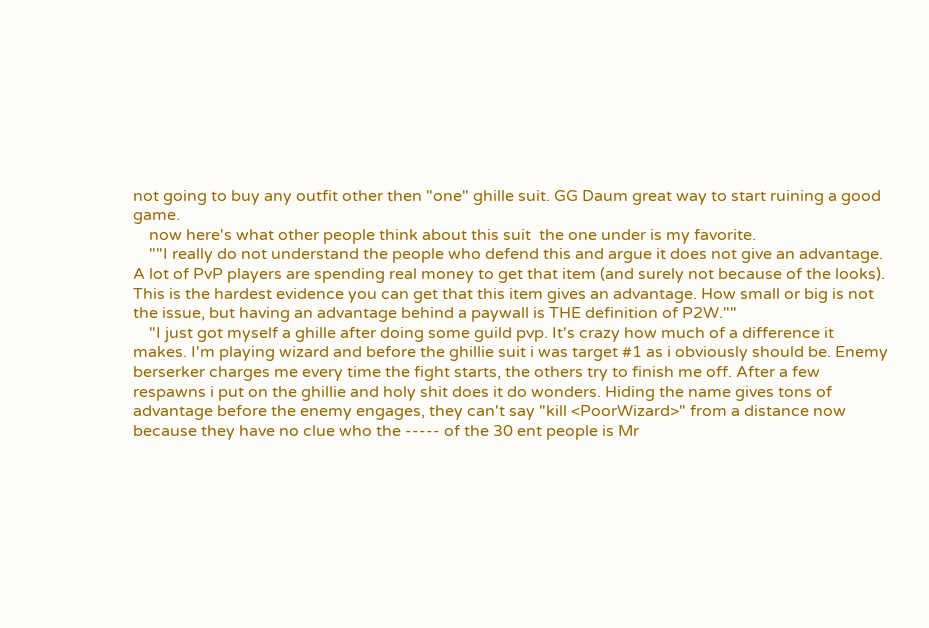not going to buy any outfit other then "one" ghille suit. GG Daum great way to start ruining a good game.
    now here's what other people think about this suit  the one under is my favorite.
    ""I really do not understand the people who defend this and argue it does not give an advantage. A lot of PvP players are spending real money to get that item (and surely not because of the looks). This is the hardest evidence you can get that this item gives an advantage. How small or big is not the issue, but having an advantage behind a paywall is THE definition of P2W.""
    "I just got myself a ghille after doing some guild pvp. It's crazy how much of a difference it makes. I'm playing wizard and before the ghillie suit i was target #1 as i obviously should be. Enemy berserker charges me every time the fight starts, the others try to finish me off. After a few respawns i put on the ghillie and holy shit does it do wonders. Hiding the name gives tons of advantage before the enemy engages, they can't say "kill <PoorWizard>" from a distance now because they have no clue who the ----- of the 30 ent people is Mr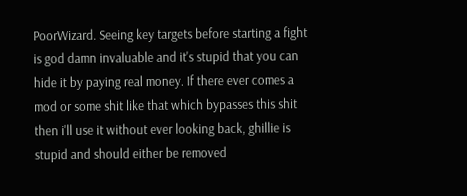PoorWizard. Seeing key targets before starting a fight is god damn invaluable and it's stupid that you can hide it by paying real money. If there ever comes a mod or some shit like that which bypasses this shit then i'll use it without ever looking back, ghillie is stupid and should either be removed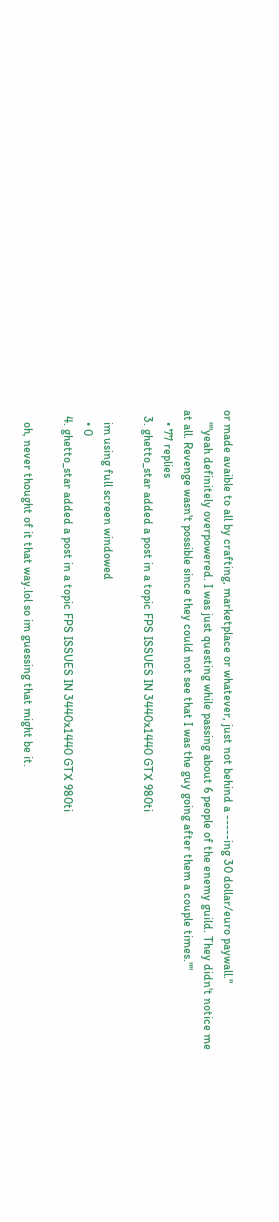or made avaible to all by crafting, marketplace or whatever, just not behind a -----ing 30 dollar/euro paywall."
    ""yeah definitely overpowered. I was just questing while passing about 6 people of the enemy guild. They didn't notice me at all. Revenge wasn't possible since they could not see that I was the guy going after them a couple times.""
    • 77 replies
  3. ghetto_star added a post in a topic FPS ISSUES IN 3440x1440 GTX 980ti

    im using full screen windowed
    • 0
  4. ghetto_star added a post in a topic FPS ISSUES IN 3440x1440 GTX 980ti

    oh, never thought of it that way.lol so im guessing that might be it.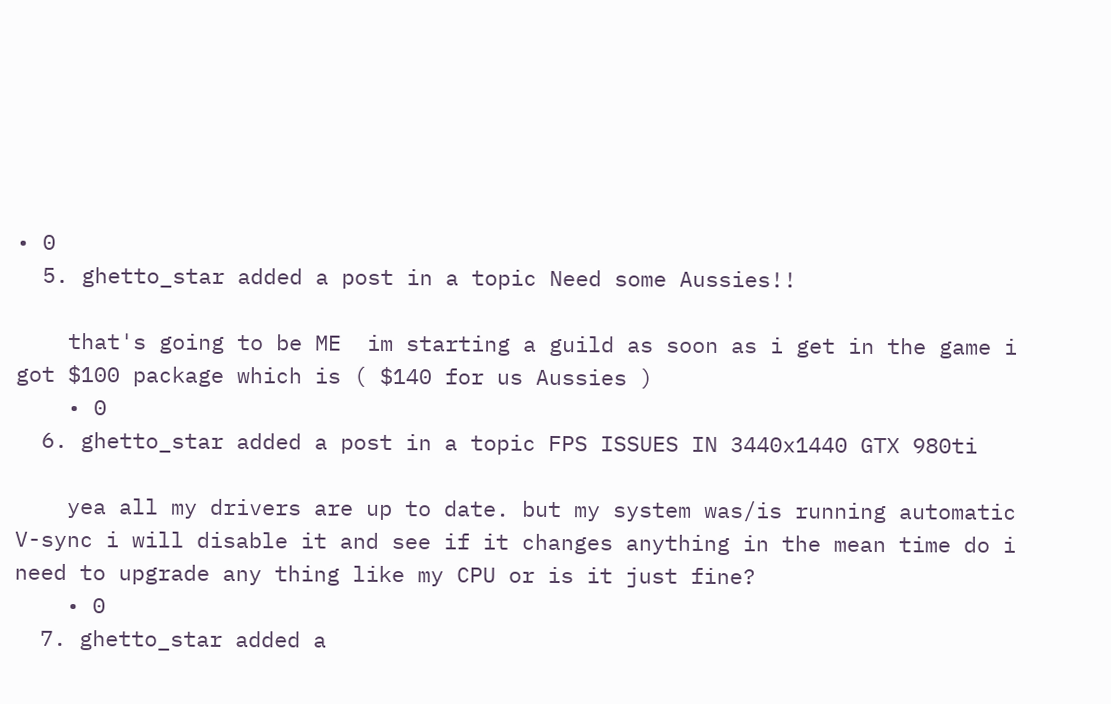• 0
  5. ghetto_star added a post in a topic Need some Aussies!!

    that's going to be ME  im starting a guild as soon as i get in the game i got $100 package which is ( $140 for us Aussies )
    • 0
  6. ghetto_star added a post in a topic FPS ISSUES IN 3440x1440 GTX 980ti

    yea all my drivers are up to date. but my system was/is running automatic V-sync i will disable it and see if it changes anything in the mean time do i need to upgrade any thing like my CPU or is it just fine?
    • 0
  7. ghetto_star added a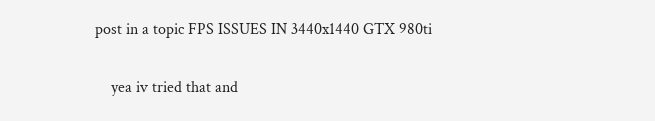post in a topic FPS ISSUES IN 3440x1440 GTX 980ti

    yea iv tried that and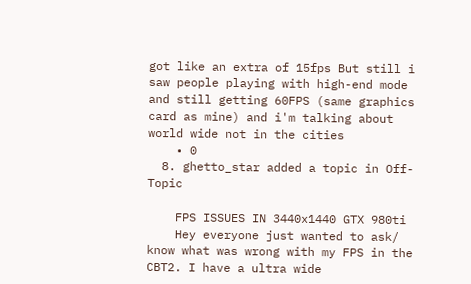got like an extra of 15fps But still i saw people playing with high-end mode and still getting 60FPS (same graphics card as mine) and i'm talking about world wide not in the cities
    • 0
  8. ghetto_star added a topic in Off-Topic

    FPS ISSUES IN 3440x1440 GTX 980ti
    Hey everyone just wanted to ask/ know what was wrong with my FPS in the CBT2. I have a ultra wide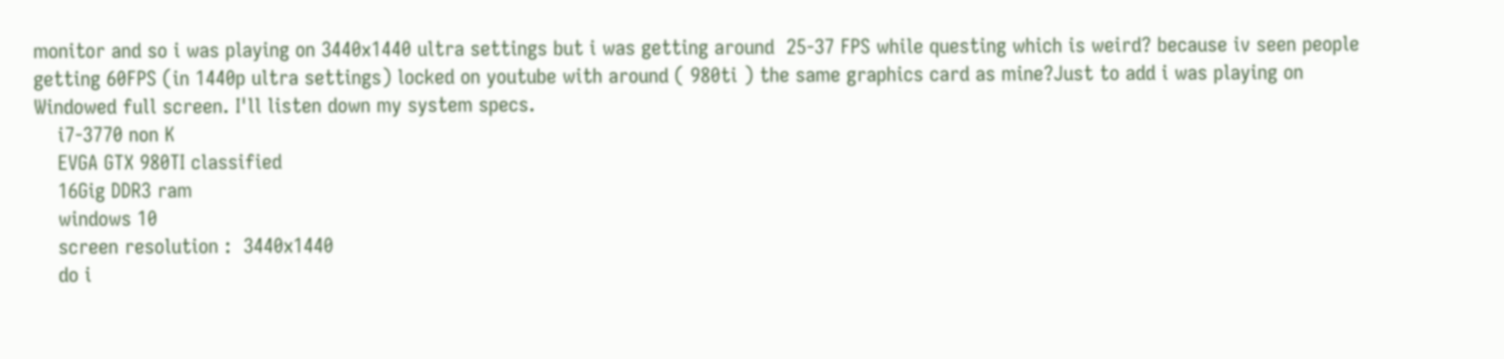monitor and so i was playing on 3440x1440 ultra settings but i was getting around  25-37 FPS while questing which is weird? because iv seen people getting 60FPS (in 1440p ultra settings) locked on youtube with around ( 980ti ) the same graphics card as mine?Just to add i was playing on Windowed full screen. I'll listen down my system specs.
    i7-3770 non K
    EVGA GTX 980TI classified
    16Gig DDR3 ram
    windows 10
    screen resolution :  3440x1440
    do i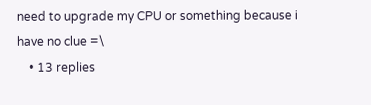need to upgrade my CPU or something because i have no clue =\
    • 13 replies